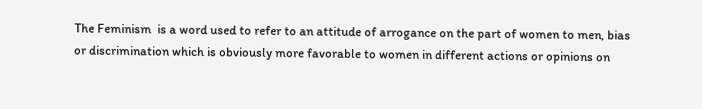The Feminism  is a word used to refer to an attitude of arrogance on the part of women to men, bias or discrimination which is obviously more favorable to women in different actions or opinions on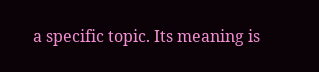a specific topic. Its meaning is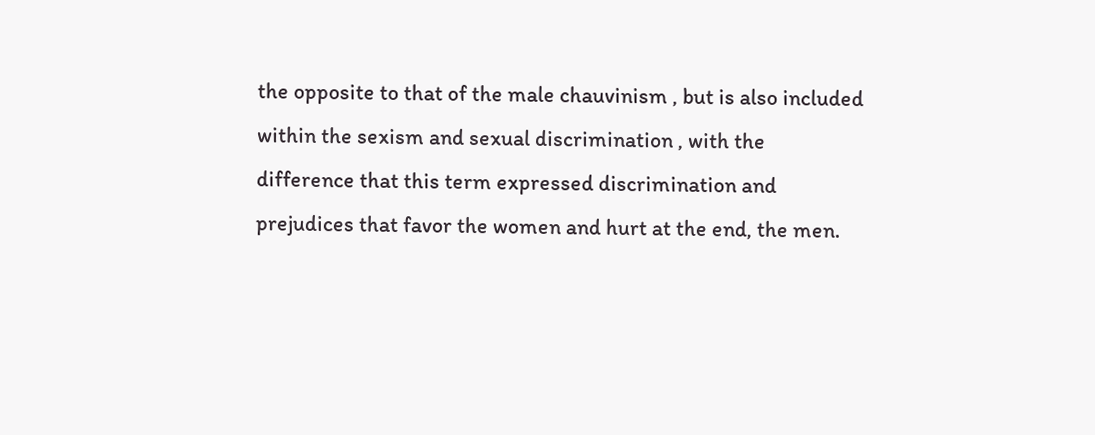the opposite to that of the male chauvinism , but is also included within the sexism and sexual discrimination , with the difference that this term expressed discrimination and prejudices that favor the women and hurt at the end, the men.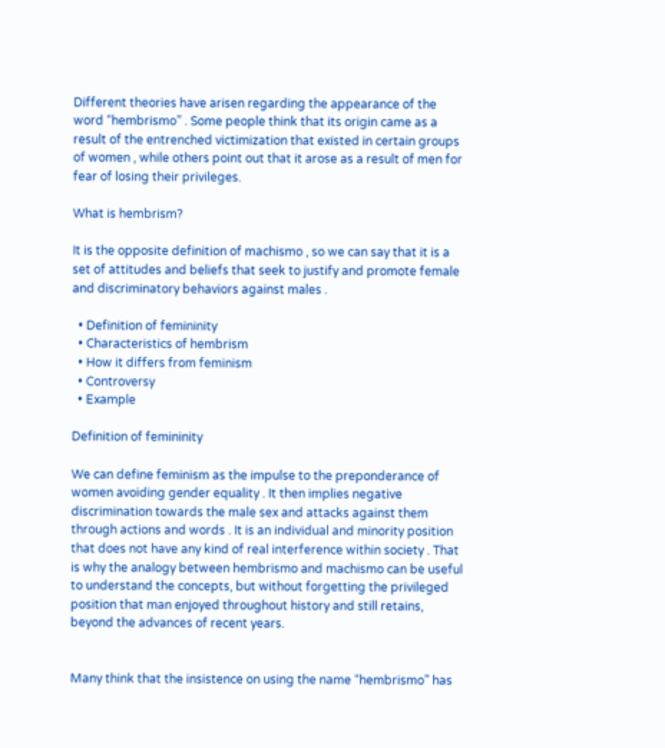Different theories have arisen regarding the appearance of the word “hembrismo” . Some people think that its origin came as a result of the entrenched victimization that existed in certain groups of women , while others point out that it arose as a result of men for fear of losing their privileges.

What is hembrism?

It is the opposite definition of machismo , so we can say that it is a set of attitudes and beliefs that seek to justify and promote female and discriminatory behaviors against males .

  • Definition of femininity
  • Characteristics of hembrism
  • How it differs from feminism
  • Controversy
  • Example

Definition of femininity

We can define feminism as the impulse to the preponderance of women avoiding gender equality . It then implies negative discrimination towards the male sex and attacks against them through actions and words . It is an individual and minority position that does not have any kind of real interference within society . That is why the analogy between hembrismo and machismo can be useful to understand the concepts, but without forgetting the privileged position that man enjoyed throughout history and still retains, beyond the advances of recent years.


Many think that the insistence on using the name “hembrismo” has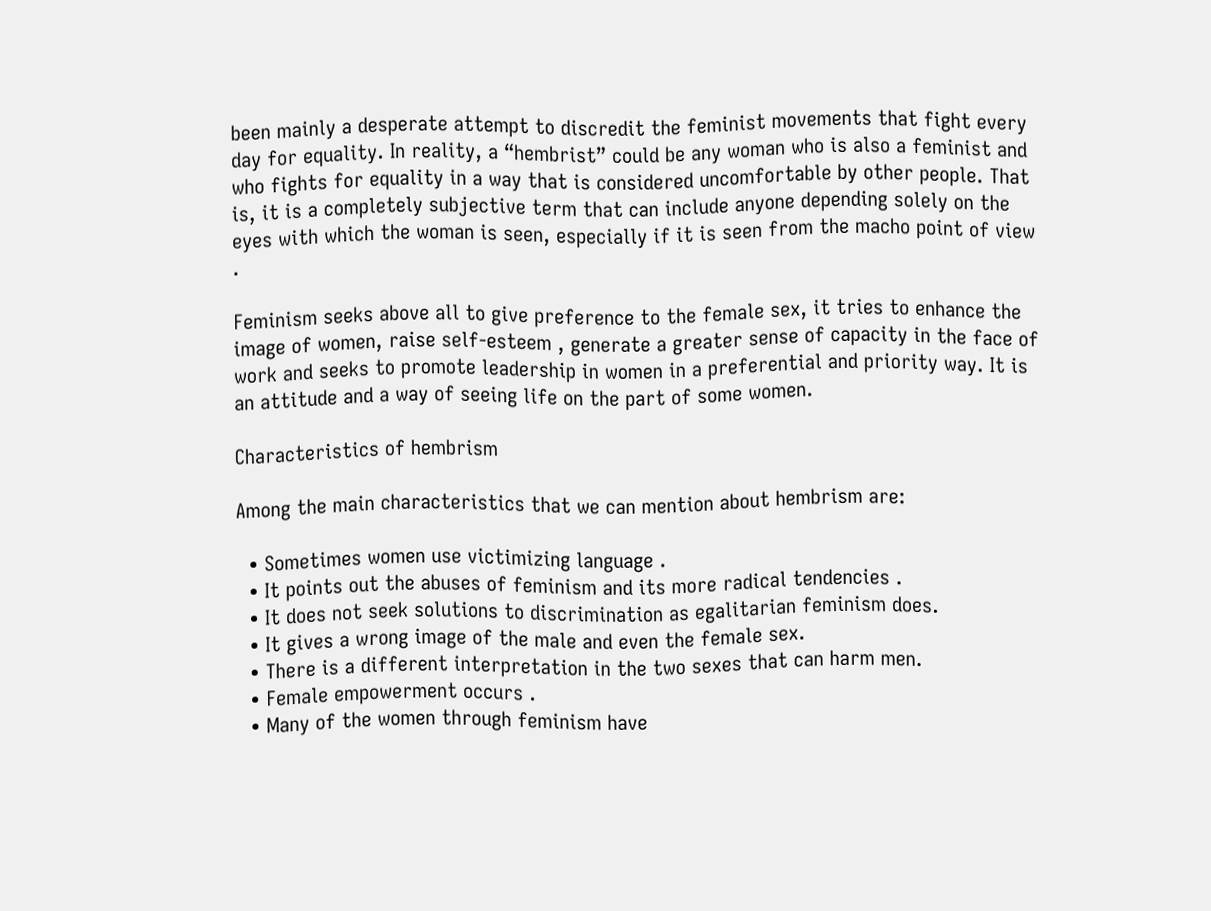been mainly a desperate attempt to discredit the feminist movements that fight every day for equality. In reality, a “hembrist” could be any woman who is also a feminist and who fights for equality in a way that is considered uncomfortable by other people. That is, it is a completely subjective term that can include anyone depending solely on the eyes with which the woman is seen, especially if it is seen from the macho point of view .

Feminism seeks above all to give preference to the female sex, it tries to enhance the image of women, raise self-esteem , generate a greater sense of capacity in the face of work and seeks to promote leadership in women in a preferential and priority way. It is an attitude and a way of seeing life on the part of some women.

Characteristics of hembrism

Among the main characteristics that we can mention about hembrism are:

  • Sometimes women use victimizing language .
  • It points out the abuses of feminism and its more radical tendencies .
  • It does not seek solutions to discrimination as egalitarian feminism does.
  • It gives a wrong image of the male and even the female sex.
  • There is a different interpretation in the two sexes that can harm men.
  • Female empowerment occurs .
  • Many of the women through feminism have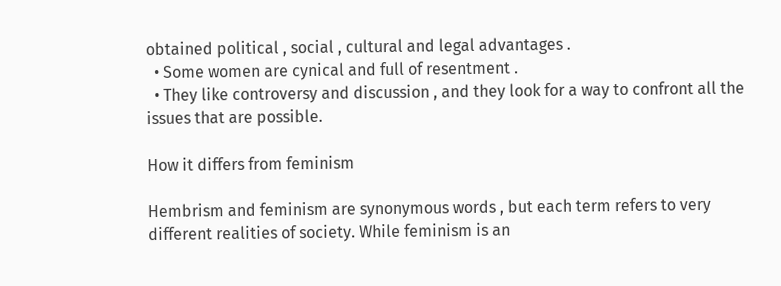obtained political , social , cultural and legal advantages .
  • Some women are cynical and full of resentment .
  • They like controversy and discussion , and they look for a way to confront all the issues that are possible.

How it differs from feminism

Hembrism and feminism are synonymous words , but each term refers to very different realities of society. While feminism is an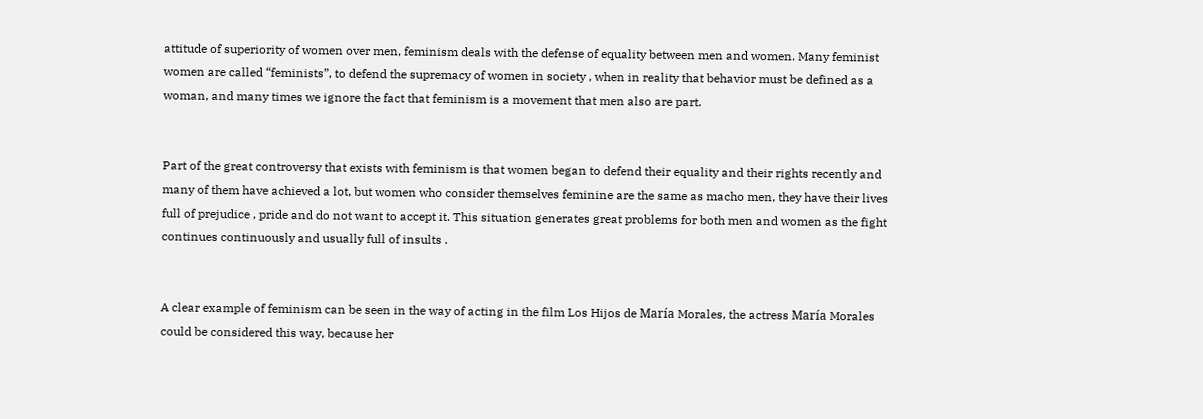attitude of superiority of women over men, feminism deals with the defense of equality between men and women. Many feminist women are called “feminists”, to defend the supremacy of women in society , when in reality that behavior must be defined as a woman, and many times we ignore the fact that feminism is a movement that men also are part.


Part of the great controversy that exists with feminism is that women began to defend their equality and their rights recently and many of them have achieved a lot, but women who consider themselves feminine are the same as macho men, they have their lives full of prejudice , pride and do not want to accept it. This situation generates great problems for both men and women as the fight continues continuously and usually full of insults .


A clear example of feminism can be seen in the way of acting in the film Los Hijos de María Morales, the actress María Morales could be considered this way, because her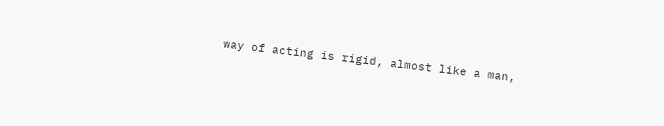way of acting is rigid, almost like a man,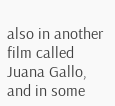also in another film called Juana Gallo, and in some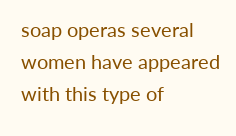soap operas several women have appeared with this type of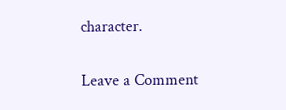character.

Leave a Comment